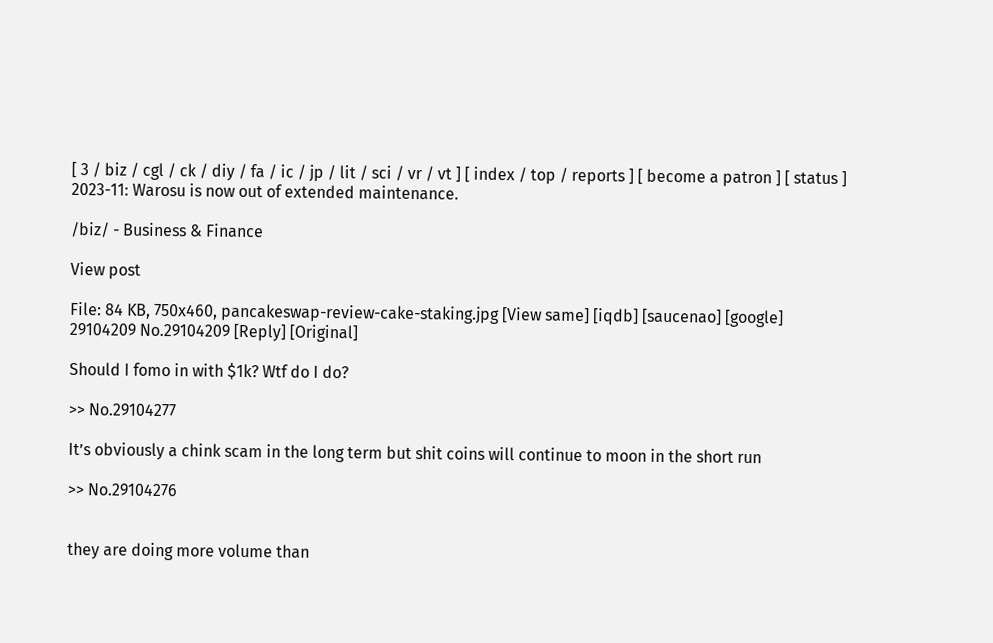[ 3 / biz / cgl / ck / diy / fa / ic / jp / lit / sci / vr / vt ] [ index / top / reports ] [ become a patron ] [ status ]
2023-11: Warosu is now out of extended maintenance.

/biz/ - Business & Finance

View post

File: 84 KB, 750x460, pancakeswap-review-cake-staking.jpg [View same] [iqdb] [saucenao] [google]
29104209 No.29104209 [Reply] [Original]

Should I fomo in with $1k? Wtf do I do?

>> No.29104277

It’s obviously a chink scam in the long term but shit coins will continue to moon in the short run

>> No.29104276


they are doing more volume than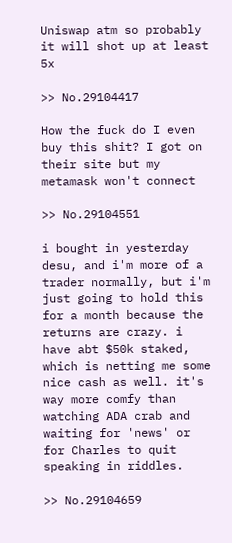Uniswap atm so probably it will shot up at least 5x

>> No.29104417

How the fuck do I even buy this shit? I got on their site but my metamask won't connect

>> No.29104551

i bought in yesterday desu, and i'm more of a trader normally, but i'm just going to hold this for a month because the returns are crazy. i have abt $50k staked, which is netting me some nice cash as well. it's way more comfy than watching ADA crab and waiting for 'news' or for Charles to quit speaking in riddles.

>> No.29104659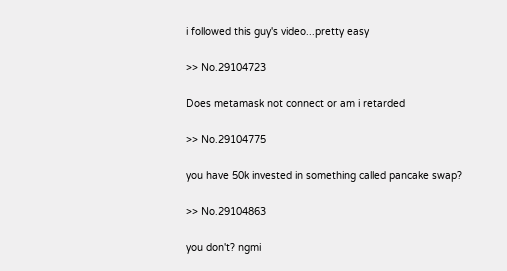i followed this guy's video...pretty easy

>> No.29104723

Does metamask not connect or am i retarded

>> No.29104775

you have 50k invested in something called pancake swap?

>> No.29104863

you don't? ngmi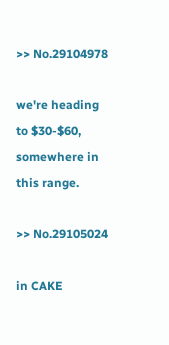>> No.29104978

we're heading to $30-$60, somewhere in this range.

>> No.29105024

in CAKE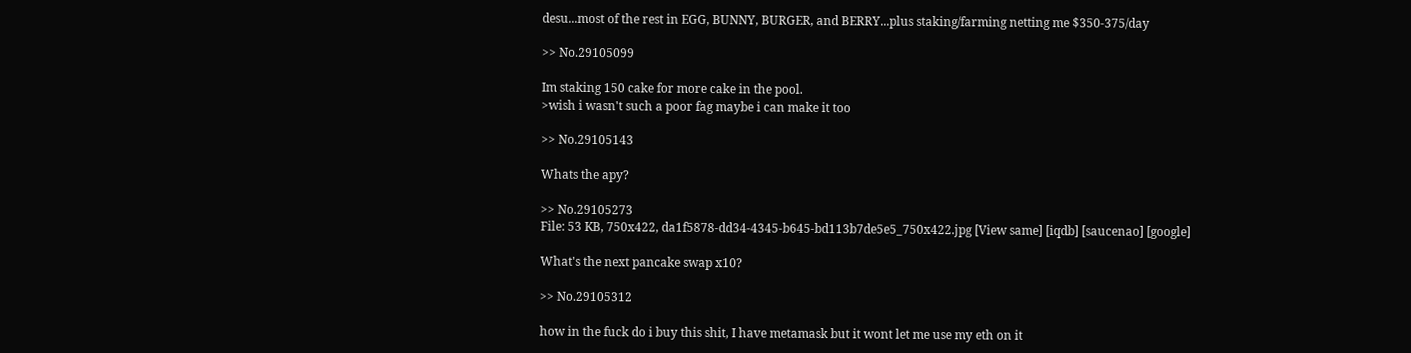desu...most of the rest in EGG, BUNNY, BURGER, and BERRY...plus staking/farming netting me $350-375/day

>> No.29105099

Im staking 150 cake for more cake in the pool.
>wish i wasn't such a poor fag maybe i can make it too

>> No.29105143

Whats the apy?

>> No.29105273
File: 53 KB, 750x422, da1f5878-dd34-4345-b645-bd113b7de5e5_750x422.jpg [View same] [iqdb] [saucenao] [google]

What's the next pancake swap x10?

>> No.29105312

how in the fuck do i buy this shit, I have metamask but it wont let me use my eth on it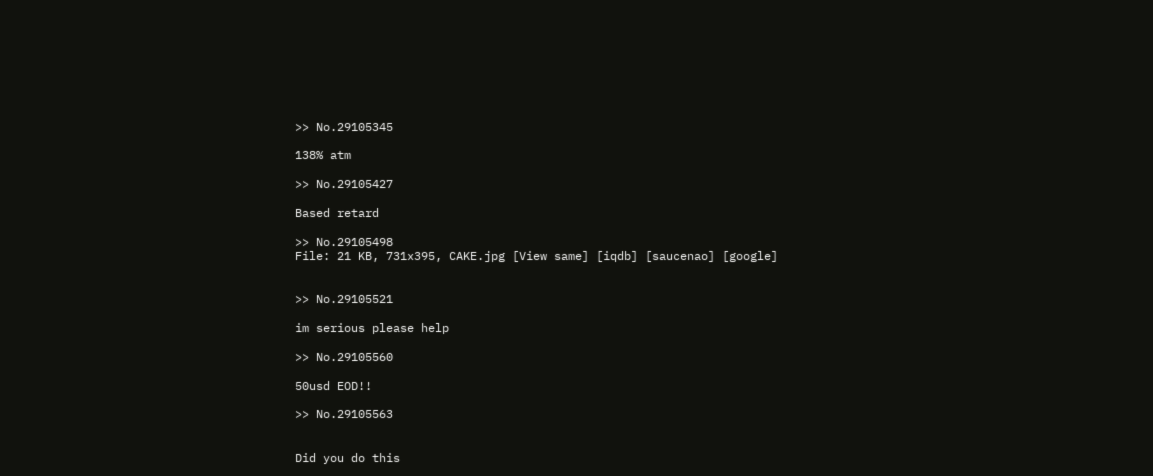>> No.29105345

138% atm

>> No.29105427

Based retard

>> No.29105498
File: 21 KB, 731x395, CAKE.jpg [View same] [iqdb] [saucenao] [google]


>> No.29105521

im serious please help

>> No.29105560

50usd EOD!!

>> No.29105563


Did you do this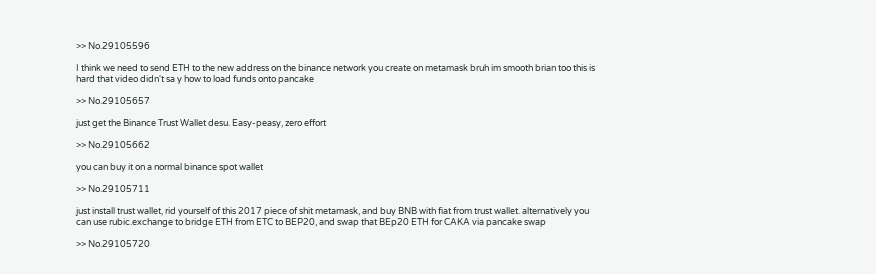>> No.29105596

I think we need to send ETH to the new address on the binance network you create on metamask bruh im smooth brian too this is hard that video didn't sa y how to load funds onto pancake

>> No.29105657

just get the Binance Trust Wallet desu. Easy-peasy, zero effort

>> No.29105662

you can buy it on a normal binance spot wallet

>> No.29105711

just install trust wallet, rid yourself of this 2017 piece of shit metamask, and buy BNB with fiat from trust wallet. alternatively you can use rubic.exchange to bridge ETH from ETC to BEP20, and swap that BEp20 ETH for CAKA via pancake swap

>> No.29105720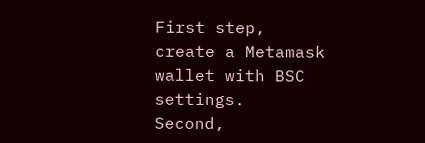First step, create a Metamask wallet with BSC settings.
Second,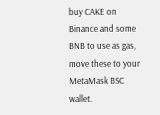buy CAKE on Binance and some BNB to use as gas, move these to your MetaMask BSC wallet.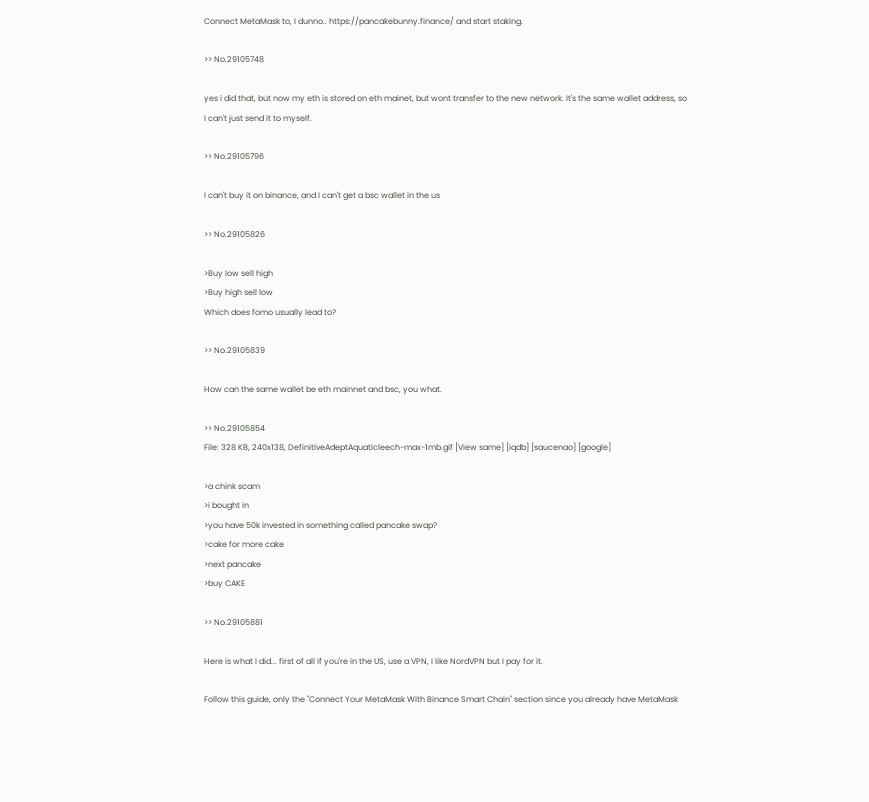Connect MetaMask to, I dunno.. https://pancakebunny.finance/ and start staking.

>> No.29105748

yes i did that, but now my eth is stored on eth mainet, but wont transfer to the new network. It's the same wallet address, so I can't just send it to myself.

>> No.29105796

I can't buy it on binance, and I can't get a bsc wallet in the us

>> No.29105826

>Buy low sell high
>Buy high sell low
Which does fomo usually lead to?

>> No.29105839

How can the same wallet be eth mainnet and bsc, you what.

>> No.29105854
File: 328 KB, 240x138, DefinitiveAdeptAquaticleech-max-1mb.gif [View same] [iqdb] [saucenao] [google]

>a chink scam
>i bought in
>you have 50k invested in something called pancake swap?
>cake for more cake
>next pancake
>buy CAKE

>> No.29105881

Here is what I did... first of all if you're in the US, use a VPN, I like NordVPN but I pay for it.

Follow this guide, only the "Connect Your MetaMask With Binance Smart Chain" section since you already have MetaMask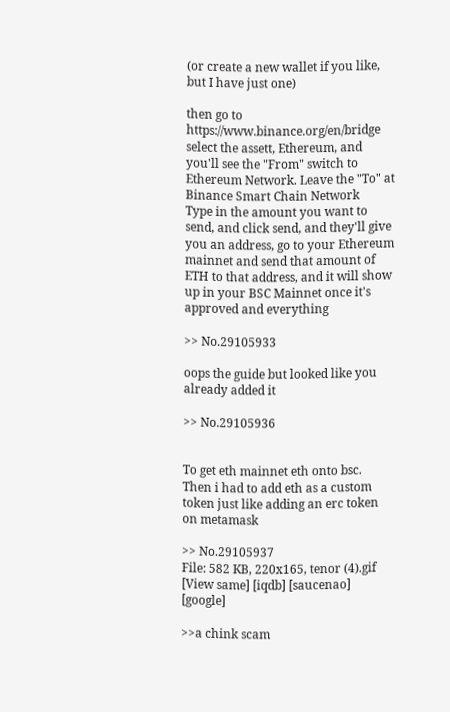(or create a new wallet if you like, but I have just one)

then go to https://www.binance.org/en/bridge
select the assett, Ethereum, and you'll see the "From" switch to Ethereum Network. Leave the "To" at Binance Smart Chain Network
Type in the amount you want to send, and click send, and they'll give you an address, go to your Ethereum mainnet and send that amount of ETH to that address, and it will show up in your BSC Mainnet once it's approved and everything

>> No.29105933

oops the guide but looked like you already added it

>> No.29105936


To get eth mainnet eth onto bsc. Then i had to add eth as a custom token just like adding an erc token on metamask

>> No.29105937
File: 582 KB, 220x165, tenor (4).gif [View same] [iqdb] [saucenao] [google]

>>a chink scam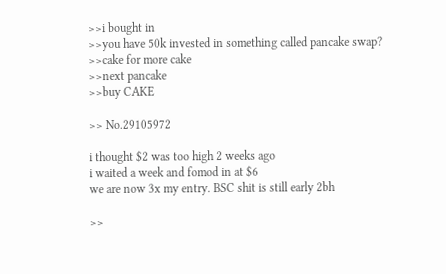>>i bought in
>>you have 50k invested in something called pancake swap?
>>cake for more cake
>>next pancake
>>buy CAKE

>> No.29105972

i thought $2 was too high 2 weeks ago
i waited a week and fomod in at $6
we are now 3x my entry. BSC shit is still early 2bh

>>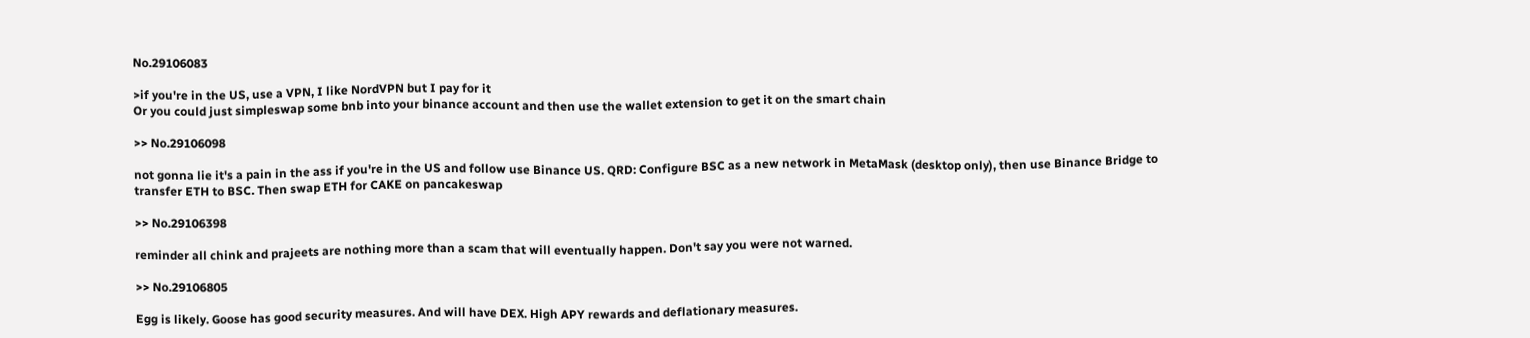No.29106083

>if you're in the US, use a VPN, I like NordVPN but I pay for it
Or you could just simpleswap some bnb into your binance account and then use the wallet extension to get it on the smart chain

>> No.29106098

not gonna lie it's a pain in the ass if you're in the US and follow use Binance US. QRD: Configure BSC as a new network in MetaMask (desktop only), then use Binance Bridge to transfer ETH to BSC. Then swap ETH for CAKE on pancakeswap

>> No.29106398

reminder all chink and prajeets are nothing more than a scam that will eventually happen. Don't say you were not warned.

>> No.29106805

Egg is likely. Goose has good security measures. And will have DEX. High APY rewards and deflationary measures.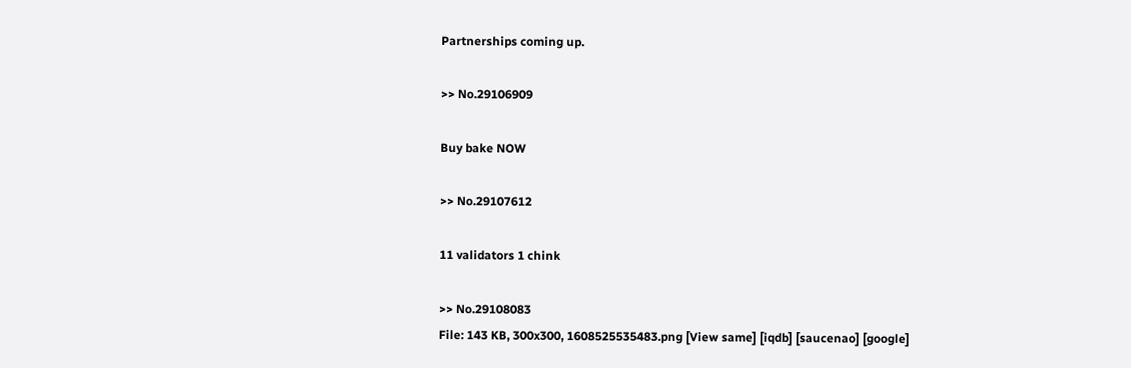Partnerships coming up.

>> No.29106909

Buy bake NOW

>> No.29107612

11 validators 1 chink

>> No.29108083
File: 143 KB, 300x300, 1608525535483.png [View same] [iqdb] [saucenao] [google]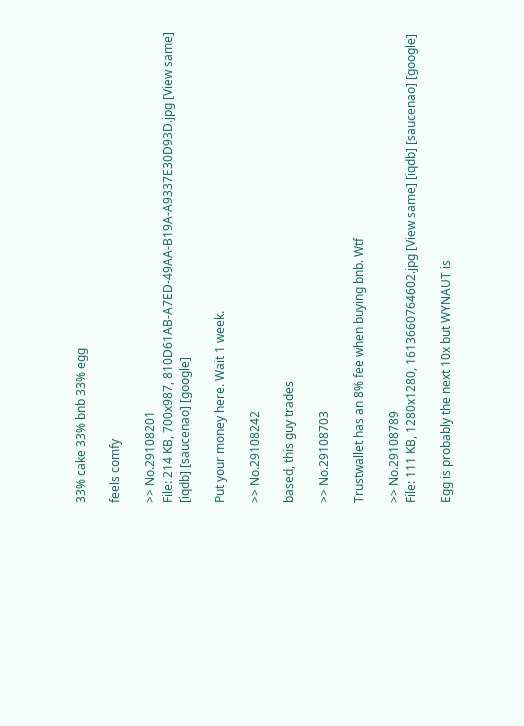33% cake 33% bnb 33% egg

feels comfy

>> No.29108201
File: 214 KB, 700x987, 810D61AB-A7ED-49AA-B19A-A9337E30D93D.jpg [View same] [iqdb] [saucenao] [google]

Put your money here. Wait 1 week.

>> No.29108242

based, this guy trades

>> No.29108703

Trustwallet has an 8% fee when buying bnb. Wtf

>> No.29108789
File: 111 KB, 1280x1280, 1613660764602.jpg [View same] [iqdb] [saucenao] [google]

Egg is probably the next 10x but WYNAUT is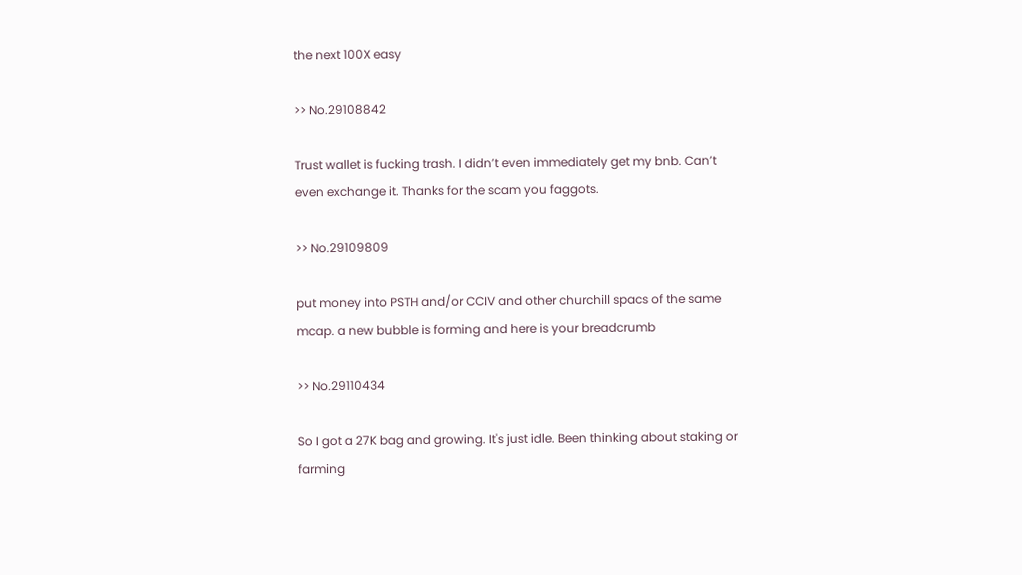the next 100X easy

>> No.29108842

Trust wallet is fucking trash. I didn’t even immediately get my bnb. Can’t even exchange it. Thanks for the scam you faggots.

>> No.29109809

put money into PSTH and/or CCIV and other churchill spacs of the same mcap. a new bubble is forming and here is your breadcrumb

>> No.29110434

So I got a 27K bag and growing. It's just idle. Been thinking about staking or farming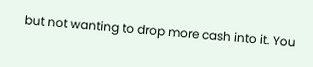but not wanting to drop more cash into it. You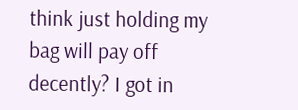think just holding my bag will pay off decently? I got in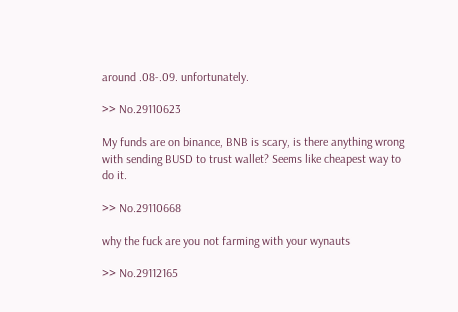around .08-.09. unfortunately.

>> No.29110623

My funds are on binance, BNB is scary, is there anything wrong with sending BUSD to trust wallet? Seems like cheapest way to do it.

>> No.29110668

why the fuck are you not farming with your wynauts

>> No.29112165